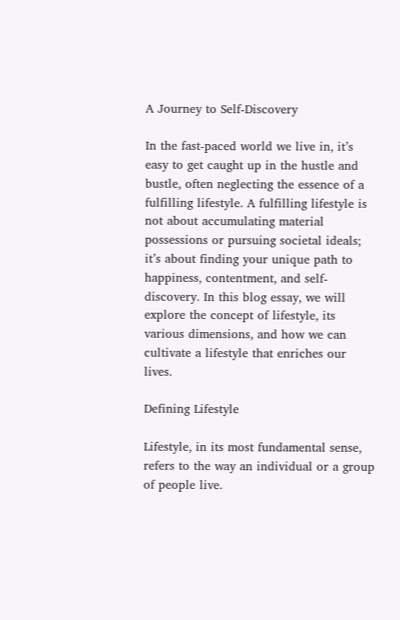A Journey to Self-Discovery

In the fast-paced world we live in, it’s easy to get caught up in the hustle and bustle, often neglecting the essence of a fulfilling lifestyle. A fulfilling lifestyle is not about accumulating material possessions or pursuing societal ideals; it’s about finding your unique path to happiness, contentment, and self-discovery. In this blog essay, we will explore the concept of lifestyle, its various dimensions, and how we can cultivate a lifestyle that enriches our lives.

Defining Lifestyle

Lifestyle, in its most fundamental sense, refers to the way an individual or a group of people live.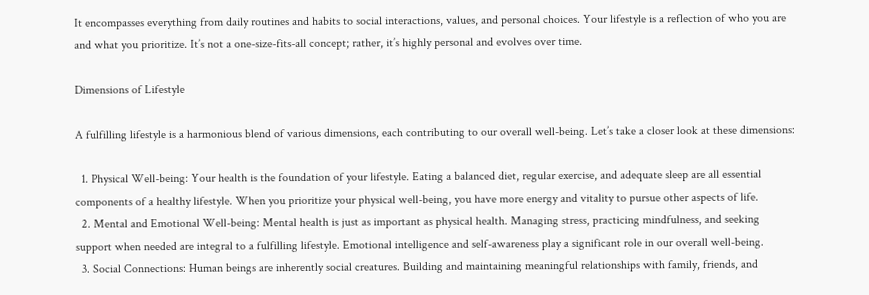It encompasses everything from daily routines and habits to social interactions, values, and personal choices. Your lifestyle is a reflection of who you are and what you prioritize. It’s not a one-size-fits-all concept; rather, it’s highly personal and evolves over time.

Dimensions of Lifestyle

A fulfilling lifestyle is a harmonious blend of various dimensions, each contributing to our overall well-being. Let’s take a closer look at these dimensions:

  1. Physical Well-being: Your health is the foundation of your lifestyle. Eating a balanced diet, regular exercise, and adequate sleep are all essential components of a healthy lifestyle. When you prioritize your physical well-being, you have more energy and vitality to pursue other aspects of life.
  2. Mental and Emotional Well-being: Mental health is just as important as physical health. Managing stress, practicing mindfulness, and seeking support when needed are integral to a fulfilling lifestyle. Emotional intelligence and self-awareness play a significant role in our overall well-being.
  3. Social Connections: Human beings are inherently social creatures. Building and maintaining meaningful relationships with family, friends, and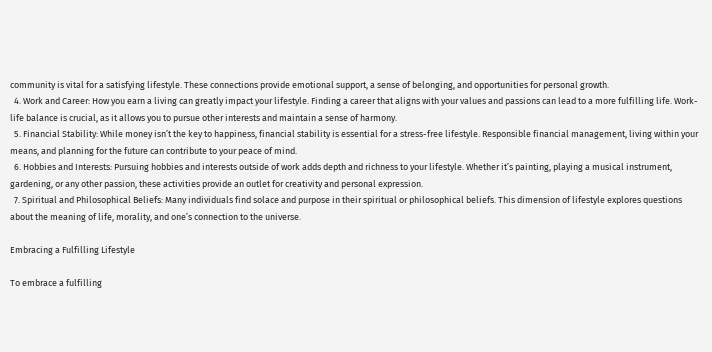community is vital for a satisfying lifestyle. These connections provide emotional support, a sense of belonging, and opportunities for personal growth.
  4. Work and Career: How you earn a living can greatly impact your lifestyle. Finding a career that aligns with your values and passions can lead to a more fulfilling life. Work-life balance is crucial, as it allows you to pursue other interests and maintain a sense of harmony.
  5. Financial Stability: While money isn’t the key to happiness, financial stability is essential for a stress-free lifestyle. Responsible financial management, living within your means, and planning for the future can contribute to your peace of mind.
  6. Hobbies and Interests: Pursuing hobbies and interests outside of work adds depth and richness to your lifestyle. Whether it’s painting, playing a musical instrument, gardening, or any other passion, these activities provide an outlet for creativity and personal expression.
  7. Spiritual and Philosophical Beliefs: Many individuals find solace and purpose in their spiritual or philosophical beliefs. This dimension of lifestyle explores questions about the meaning of life, morality, and one’s connection to the universe.

Embracing a Fulfilling Lifestyle

To embrace a fulfilling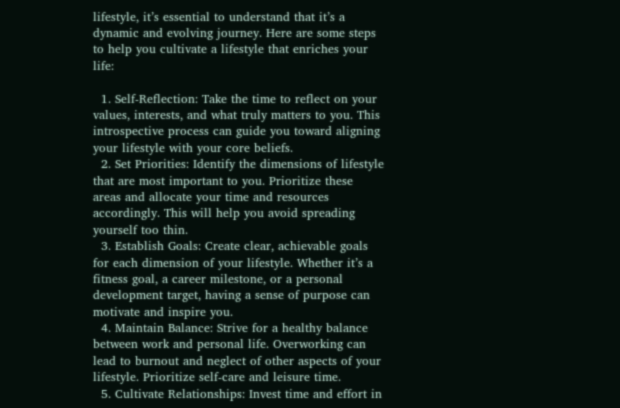lifestyle, it’s essential to understand that it’s a dynamic and evolving journey. Here are some steps to help you cultivate a lifestyle that enriches your life:

  1. Self-Reflection: Take the time to reflect on your values, interests, and what truly matters to you. This introspective process can guide you toward aligning your lifestyle with your core beliefs.
  2. Set Priorities: Identify the dimensions of lifestyle that are most important to you. Prioritize these areas and allocate your time and resources accordingly. This will help you avoid spreading yourself too thin.
  3. Establish Goals: Create clear, achievable goals for each dimension of your lifestyle. Whether it’s a fitness goal, a career milestone, or a personal development target, having a sense of purpose can motivate and inspire you.
  4. Maintain Balance: Strive for a healthy balance between work and personal life. Overworking can lead to burnout and neglect of other aspects of your lifestyle. Prioritize self-care and leisure time.
  5. Cultivate Relationships: Invest time and effort in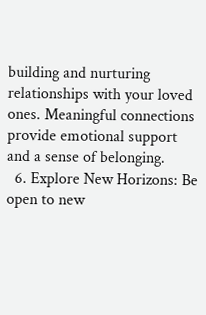building and nurturing relationships with your loved ones. Meaningful connections provide emotional support and a sense of belonging.
  6. Explore New Horizons: Be open to new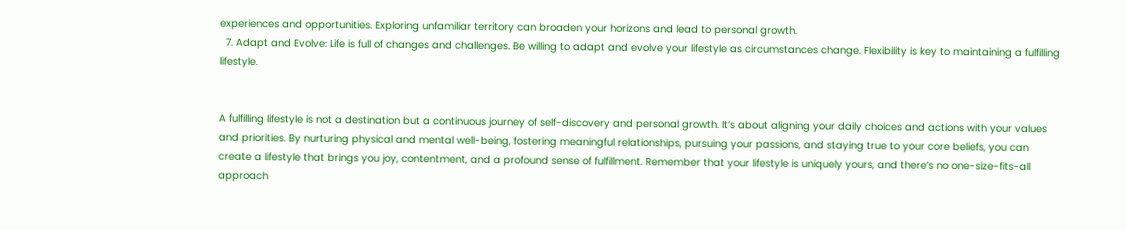experiences and opportunities. Exploring unfamiliar territory can broaden your horizons and lead to personal growth.
  7. Adapt and Evolve: Life is full of changes and challenges. Be willing to adapt and evolve your lifestyle as circumstances change. Flexibility is key to maintaining a fulfilling lifestyle.


A fulfilling lifestyle is not a destination but a continuous journey of self-discovery and personal growth. It’s about aligning your daily choices and actions with your values and priorities. By nurturing physical and mental well-being, fostering meaningful relationships, pursuing your passions, and staying true to your core beliefs, you can create a lifestyle that brings you joy, contentment, and a profound sense of fulfillment. Remember that your lifestyle is uniquely yours, and there’s no one-size-fits-all approach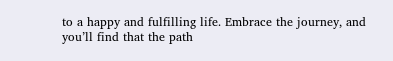to a happy and fulfilling life. Embrace the journey, and you’ll find that the path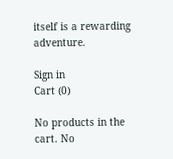itself is a rewarding adventure.

Sign in
Cart (0)

No products in the cart. No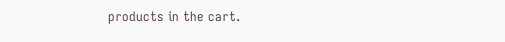products in the cart.